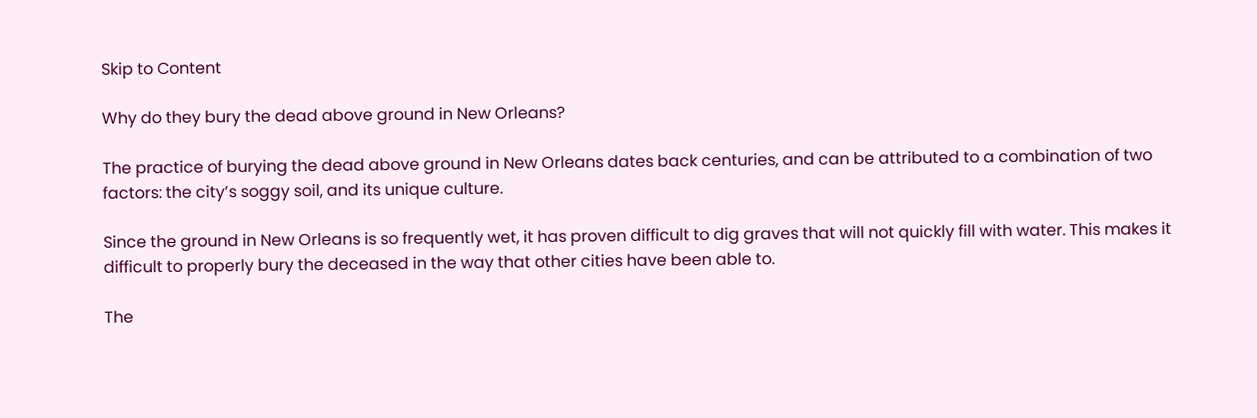Skip to Content

Why do they bury the dead above ground in New Orleans?

The practice of burying the dead above ground in New Orleans dates back centuries, and can be attributed to a combination of two factors: the city’s soggy soil, and its unique culture.

Since the ground in New Orleans is so frequently wet, it has proven difficult to dig graves that will not quickly fill with water. This makes it difficult to properly bury the deceased in the way that other cities have been able to.

The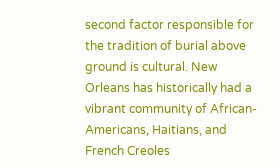second factor responsible for the tradition of burial above ground is cultural. New Orleans has historically had a vibrant community of African-Americans, Haitians, and French Creoles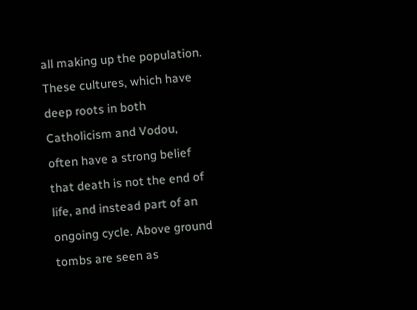all making up the population. These cultures, which have deep roots in both Catholicism and Vodou, often have a strong belief that death is not the end of life, and instead part of an ongoing cycle. Above ground tombs are seen as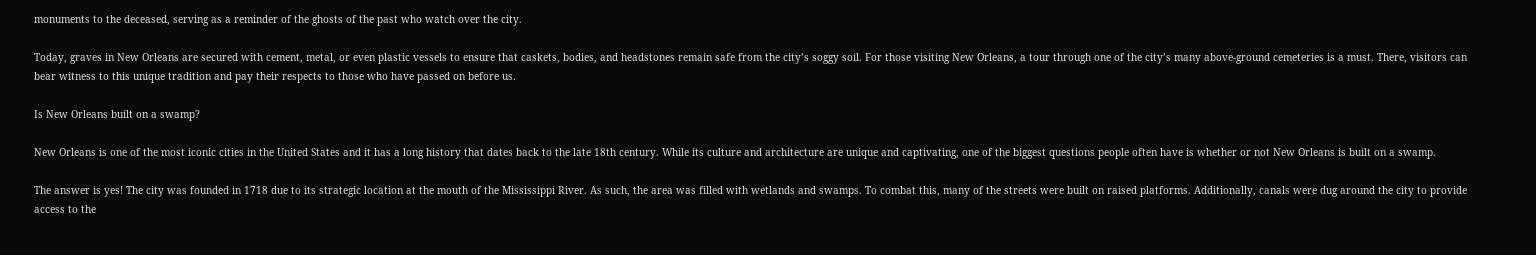monuments to the deceased, serving as a reminder of the ghosts of the past who watch over the city.

Today, graves in New Orleans are secured with cement, metal, or even plastic vessels to ensure that caskets, bodies, and headstones remain safe from the city’s soggy soil. For those visiting New Orleans, a tour through one of the city’s many above-ground cemeteries is a must. There, visitors can bear witness to this unique tradition and pay their respects to those who have passed on before us.

Is New Orleans built on a swamp?

New Orleans is one of the most iconic cities in the United States and it has a long history that dates back to the late 18th century. While its culture and architecture are unique and captivating, one of the biggest questions people often have is whether or not New Orleans is built on a swamp.

The answer is yes! The city was founded in 1718 due to its strategic location at the mouth of the Mississippi River. As such, the area was filled with wetlands and swamps. To combat this, many of the streets were built on raised platforms. Additionally, canals were dug around the city to provide access to the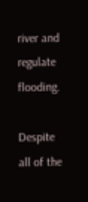river and regulate flooding.

Despite all of the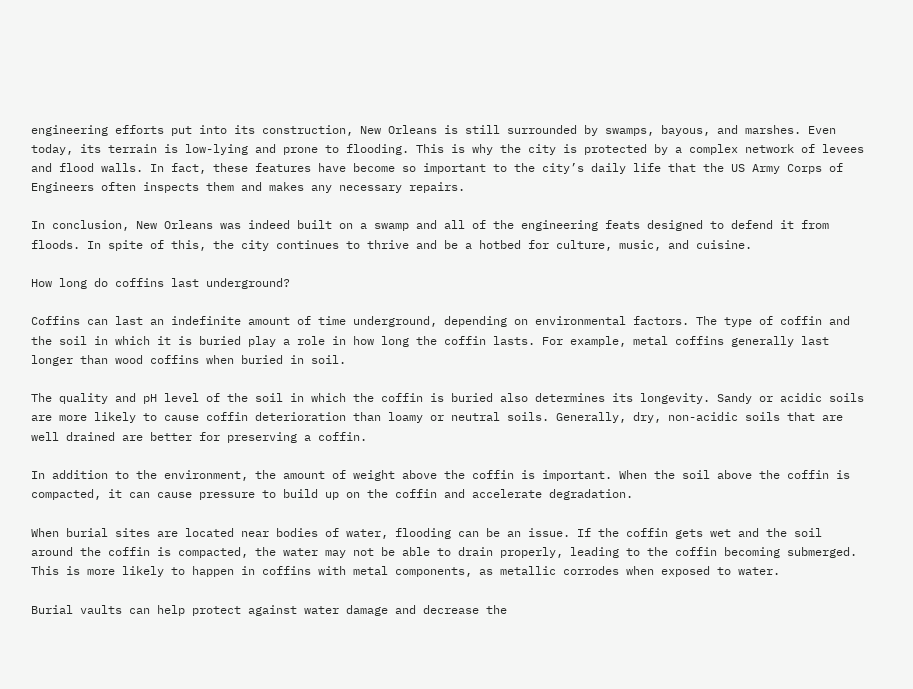engineering efforts put into its construction, New Orleans is still surrounded by swamps, bayous, and marshes. Even today, its terrain is low-lying and prone to flooding. This is why the city is protected by a complex network of levees and flood walls. In fact, these features have become so important to the city’s daily life that the US Army Corps of Engineers often inspects them and makes any necessary repairs.

In conclusion, New Orleans was indeed built on a swamp and all of the engineering feats designed to defend it from floods. In spite of this, the city continues to thrive and be a hotbed for culture, music, and cuisine.

How long do coffins last underground?

Coffins can last an indefinite amount of time underground, depending on environmental factors. The type of coffin and the soil in which it is buried play a role in how long the coffin lasts. For example, metal coffins generally last longer than wood coffins when buried in soil.

The quality and pH level of the soil in which the coffin is buried also determines its longevity. Sandy or acidic soils are more likely to cause coffin deterioration than loamy or neutral soils. Generally, dry, non-acidic soils that are well drained are better for preserving a coffin.

In addition to the environment, the amount of weight above the coffin is important. When the soil above the coffin is compacted, it can cause pressure to build up on the coffin and accelerate degradation.

When burial sites are located near bodies of water, flooding can be an issue. If the coffin gets wet and the soil around the coffin is compacted, the water may not be able to drain properly, leading to the coffin becoming submerged. This is more likely to happen in coffins with metal components, as metallic corrodes when exposed to water.

Burial vaults can help protect against water damage and decrease the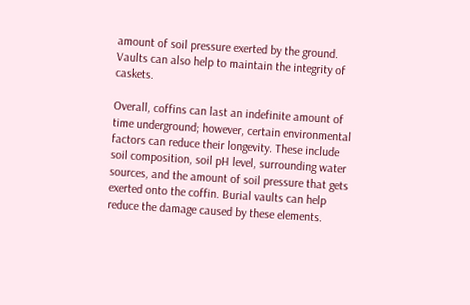amount of soil pressure exerted by the ground. Vaults can also help to maintain the integrity of caskets.

Overall, coffins can last an indefinite amount of time underground; however, certain environmental factors can reduce their longevity. These include soil composition, soil pH level, surrounding water sources, and the amount of soil pressure that gets exerted onto the coffin. Burial vaults can help reduce the damage caused by these elements.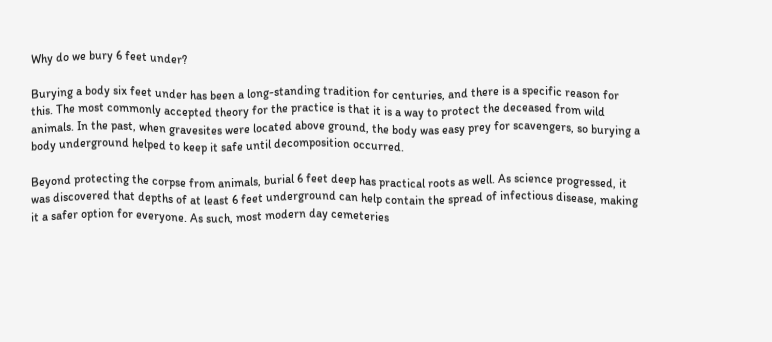Why do we bury 6 feet under?

Burying a body six feet under has been a long-standing tradition for centuries, and there is a specific reason for this. The most commonly accepted theory for the practice is that it is a way to protect the deceased from wild animals. In the past, when gravesites were located above ground, the body was easy prey for scavengers, so burying a body underground helped to keep it safe until decomposition occurred.

Beyond protecting the corpse from animals, burial 6 feet deep has practical roots as well. As science progressed, it was discovered that depths of at least 6 feet underground can help contain the spread of infectious disease, making it a safer option for everyone. As such, most modern day cemeteries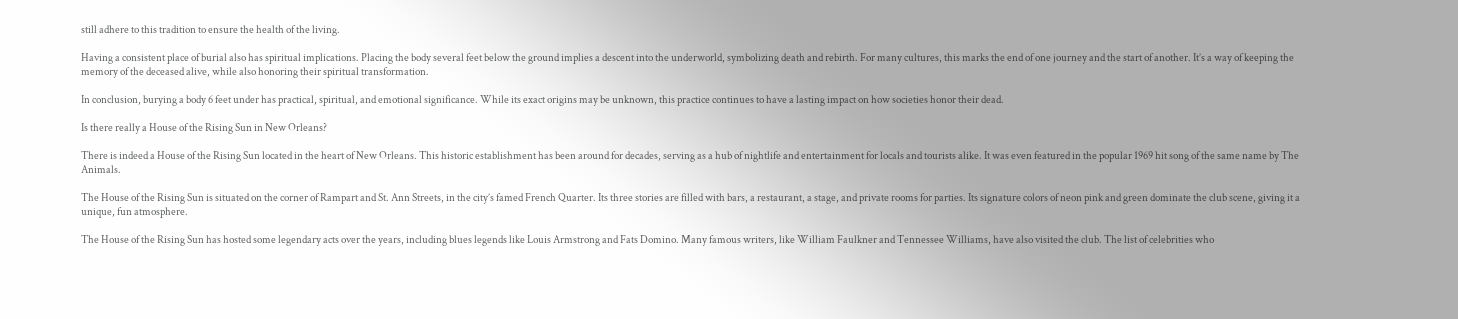still adhere to this tradition to ensure the health of the living.

Having a consistent place of burial also has spiritual implications. Placing the body several feet below the ground implies a descent into the underworld, symbolizing death and rebirth. For many cultures, this marks the end of one journey and the start of another. It’s a way of keeping the memory of the deceased alive, while also honoring their spiritual transformation.

In conclusion, burying a body 6 feet under has practical, spiritual, and emotional significance. While its exact origins may be unknown, this practice continues to have a lasting impact on how societies honor their dead.

Is there really a House of the Rising Sun in New Orleans?

There is indeed a House of the Rising Sun located in the heart of New Orleans. This historic establishment has been around for decades, serving as a hub of nightlife and entertainment for locals and tourists alike. It was even featured in the popular 1969 hit song of the same name by The Animals.

The House of the Rising Sun is situated on the corner of Rampart and St. Ann Streets, in the city’s famed French Quarter. Its three stories are filled with bars, a restaurant, a stage, and private rooms for parties. Its signature colors of neon pink and green dominate the club scene, giving it a unique, fun atmosphere.

The House of the Rising Sun has hosted some legendary acts over the years, including blues legends like Louis Armstrong and Fats Domino. Many famous writers, like William Faulkner and Tennessee Williams, have also visited the club. The list of celebrities who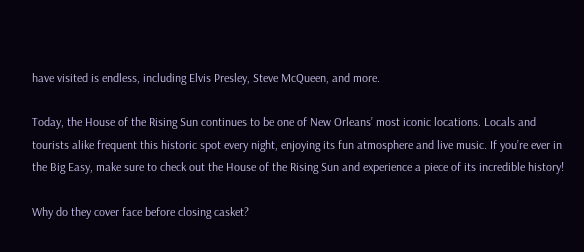have visited is endless, including Elvis Presley, Steve McQueen, and more.

Today, the House of the Rising Sun continues to be one of New Orleans’ most iconic locations. Locals and tourists alike frequent this historic spot every night, enjoying its fun atmosphere and live music. If you’re ever in the Big Easy, make sure to check out the House of the Rising Sun and experience a piece of its incredible history!

Why do they cover face before closing casket?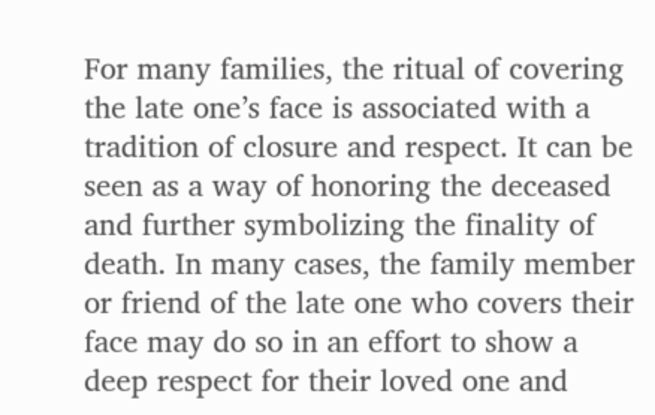For many families, the ritual of covering the late one’s face is associated with a tradition of closure and respect. It can be seen as a way of honoring the deceased and further symbolizing the finality of death. In many cases, the family member or friend of the late one who covers their face may do so in an effort to show a deep respect for their loved one and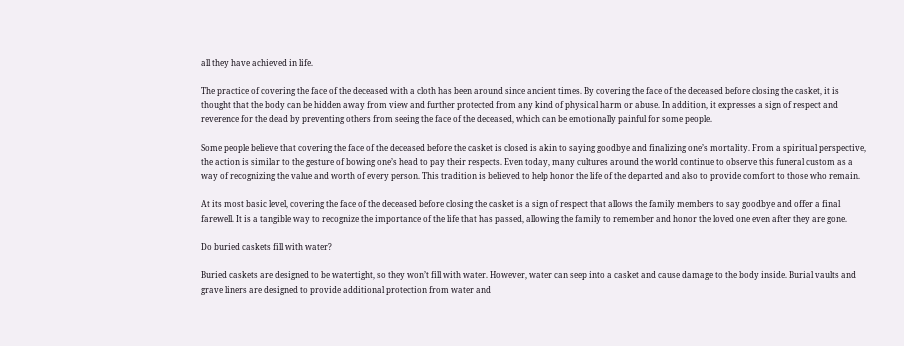all they have achieved in life.

The practice of covering the face of the deceased with a cloth has been around since ancient times. By covering the face of the deceased before closing the casket, it is thought that the body can be hidden away from view and further protected from any kind of physical harm or abuse. In addition, it expresses a sign of respect and reverence for the dead by preventing others from seeing the face of the deceased, which can be emotionally painful for some people.

Some people believe that covering the face of the deceased before the casket is closed is akin to saying goodbye and finalizing one’s mortality. From a spiritual perspective, the action is similar to the gesture of bowing one’s head to pay their respects. Even today, many cultures around the world continue to observe this funeral custom as a way of recognizing the value and worth of every person. This tradition is believed to help honor the life of the departed and also to provide comfort to those who remain.

At its most basic level, covering the face of the deceased before closing the casket is a sign of respect that allows the family members to say goodbye and offer a final farewell. It is a tangible way to recognize the importance of the life that has passed, allowing the family to remember and honor the loved one even after they are gone.

Do buried caskets fill with water?

Buried caskets are designed to be watertight, so they won’t fill with water. However, water can seep into a casket and cause damage to the body inside. Burial vaults and grave liners are designed to provide additional protection from water and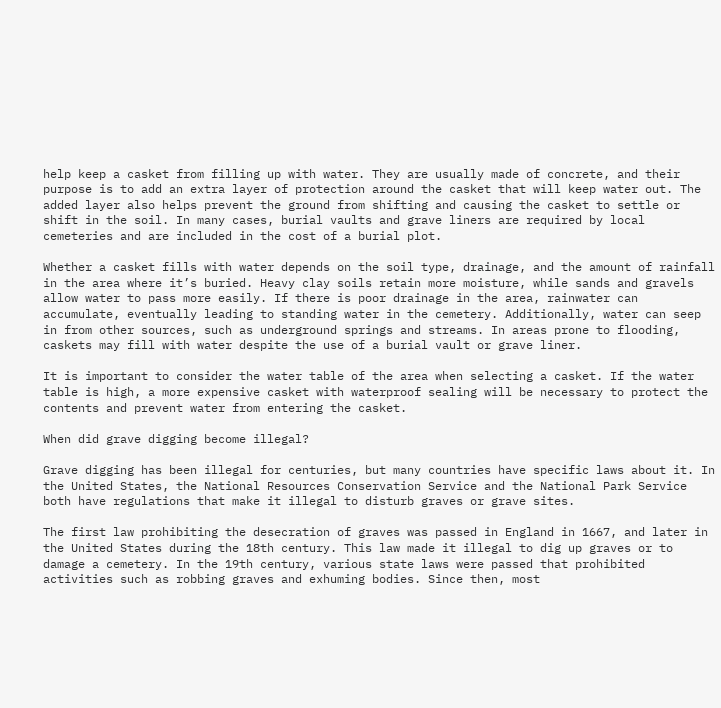help keep a casket from filling up with water. They are usually made of concrete, and their purpose is to add an extra layer of protection around the casket that will keep water out. The added layer also helps prevent the ground from shifting and causing the casket to settle or shift in the soil. In many cases, burial vaults and grave liners are required by local cemeteries and are included in the cost of a burial plot.

Whether a casket fills with water depends on the soil type, drainage, and the amount of rainfall in the area where it’s buried. Heavy clay soils retain more moisture, while sands and gravels allow water to pass more easily. If there is poor drainage in the area, rainwater can accumulate, eventually leading to standing water in the cemetery. Additionally, water can seep in from other sources, such as underground springs and streams. In areas prone to flooding, caskets may fill with water despite the use of a burial vault or grave liner.

It is important to consider the water table of the area when selecting a casket. If the water table is high, a more expensive casket with waterproof sealing will be necessary to protect the contents and prevent water from entering the casket.

When did grave digging become illegal?

Grave digging has been illegal for centuries, but many countries have specific laws about it. In the United States, the National Resources Conservation Service and the National Park Service both have regulations that make it illegal to disturb graves or grave sites.

The first law prohibiting the desecration of graves was passed in England in 1667, and later in the United States during the 18th century. This law made it illegal to dig up graves or to damage a cemetery. In the 19th century, various state laws were passed that prohibited activities such as robbing graves and exhuming bodies. Since then, most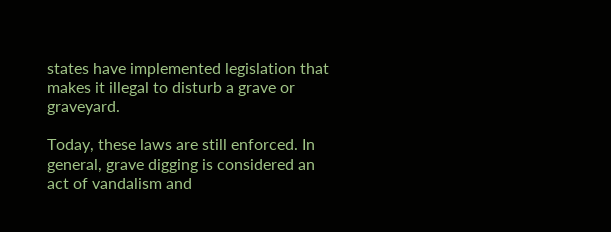states have implemented legislation that makes it illegal to disturb a grave or graveyard.

Today, these laws are still enforced. In general, grave digging is considered an act of vandalism and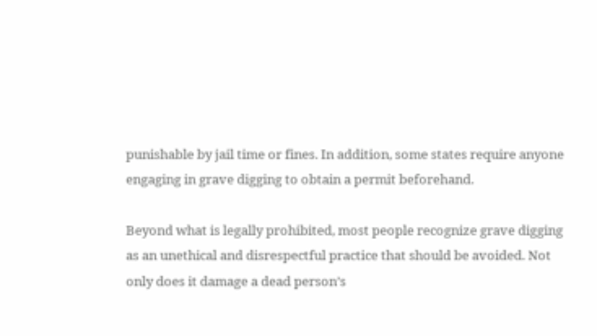punishable by jail time or fines. In addition, some states require anyone engaging in grave digging to obtain a permit beforehand.

Beyond what is legally prohibited, most people recognize grave digging as an unethical and disrespectful practice that should be avoided. Not only does it damage a dead person’s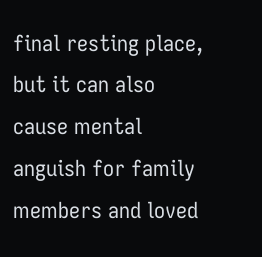final resting place, but it can also cause mental anguish for family members and loved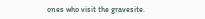ones who visit the gravesite.